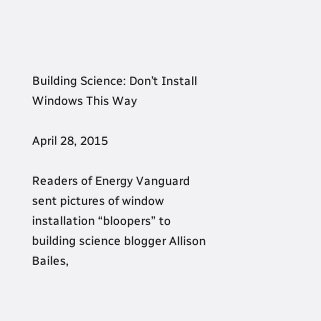Building Science: Don’t Install Windows This Way

April 28, 2015

Readers of Energy Vanguard sent pictures of window installation “bloopers” to building science blogger Allison Bailes,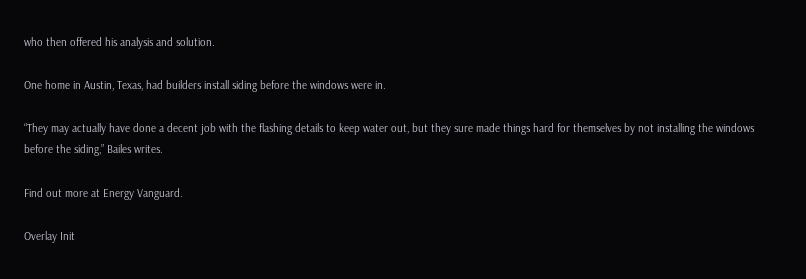who then offered his analysis and solution.

One home in Austin, Texas, had builders install siding before the windows were in.

“They may actually have done a decent job with the flashing details to keep water out, but they sure made things hard for themselves by not installing the windows before the siding,” Bailes writes.

Find out more at Energy Vanguard.

Overlay Init